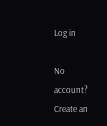Log in

No account? Create an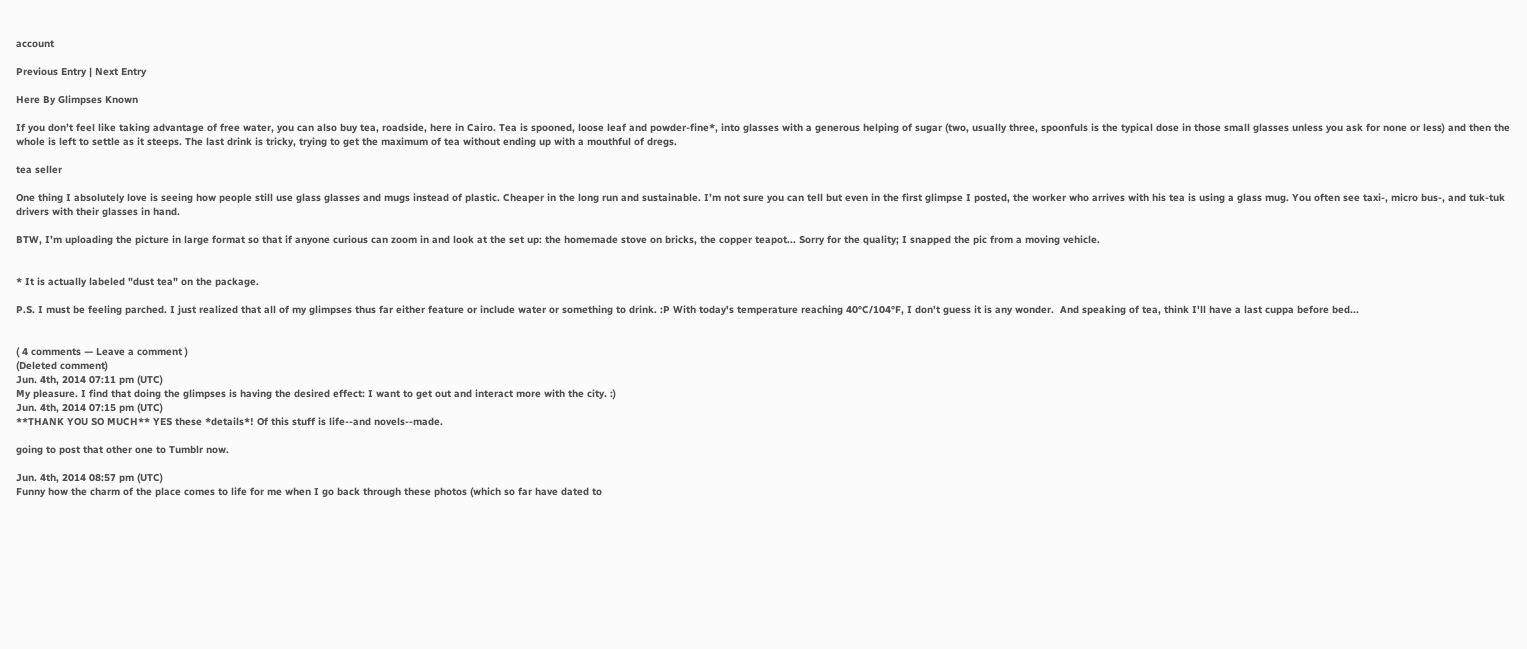account

Previous Entry | Next Entry

Here By Glimpses Known

If you don’t feel like taking advantage of free water, you can also buy tea, roadside, here in Cairo. Tea is spooned, loose leaf and powder-fine*, into glasses with a generous helping of sugar (two, usually three, spoonfuls is the typical dose in those small glasses unless you ask for none or less) and then the whole is left to settle as it steeps. The last drink is tricky, trying to get the maximum of tea without ending up with a mouthful of dregs.

tea seller

One thing I absolutely love is seeing how people still use glass glasses and mugs instead of plastic. Cheaper in the long run and sustainable. I’m not sure you can tell but even in the first glimpse I posted, the worker who arrives with his tea is using a glass mug. You often see taxi-, micro bus-, and tuk-tuk drivers with their glasses in hand.

BTW, I’m uploading the picture in large format so that if anyone curious can zoom in and look at the set up: the homemade stove on bricks, the copper teapot... Sorry for the quality; I snapped the pic from a moving vehicle.


* It is actually labeled "dust tea" on the package.

P.S. I must be feeling parched. I just realized that all of my glimpses thus far either feature or include water or something to drink. :P With today's temperature reaching 40°C/104°F, I don't guess it is any wonder.  And speaking of tea, think I'll have a last cuppa before bed...


( 4 comments — Leave a comment )
(Deleted comment)
Jun. 4th, 2014 07:11 pm (UTC)
My pleasure. I find that doing the glimpses is having the desired effect: I want to get out and interact more with the city. :)
Jun. 4th, 2014 07:15 pm (UTC)
**THANK YOU SO MUCH** YES these *details*! Of this stuff is life--and novels--made.

going to post that other one to Tumblr now.

Jun. 4th, 2014 08:57 pm (UTC)
Funny how the charm of the place comes to life for me when I go back through these photos (which so far have dated to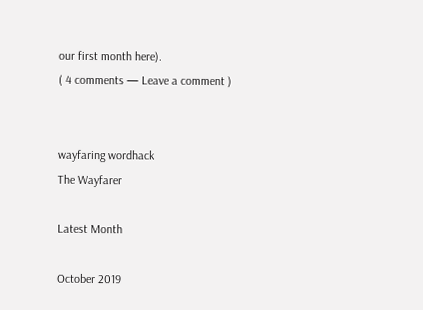our first month here).
( 4 comments — Leave a comment )


wayfaring wordhack
The Wayfarer

Latest Month

October 2019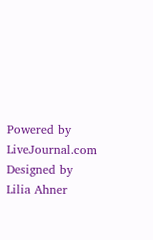Powered by LiveJournal.com
Designed by Lilia Ahner